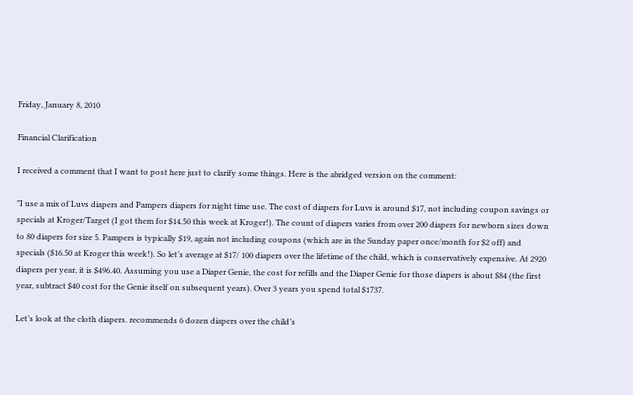Friday, January 8, 2010

Financial Clarification

I received a comment that I want to post here just to clarify some things. Here is the abridged version on the comment:

"I use a mix of Luvs diapers and Pampers diapers for night time use. The cost of diapers for Luvs is around $17, not including coupon savings or specials at Kroger/Target (I got them for $14.50 this week at Kroger!). The count of diapers varies from over 200 diapers for newborn sizes down to 80 diapers for size 5. Pampers is typically $19, again not including coupons (which are in the Sunday paper once/month for $2 off) and specials ($16.50 at Kroger this week!). So let’s average at $17/ 100 diapers over the lifetime of the child, which is conservatively expensive. At 2920 diapers per year, it is $496.40. Assuming you use a Diaper Genie, the cost for refills and the Diaper Genie for those diapers is about $84 (the first year, subtract $40 cost for the Genie itself on subsequent years). Over 3 years you spend total $1737.

Let’s look at the cloth diapers. recommends 6 dozen diapers over the child’s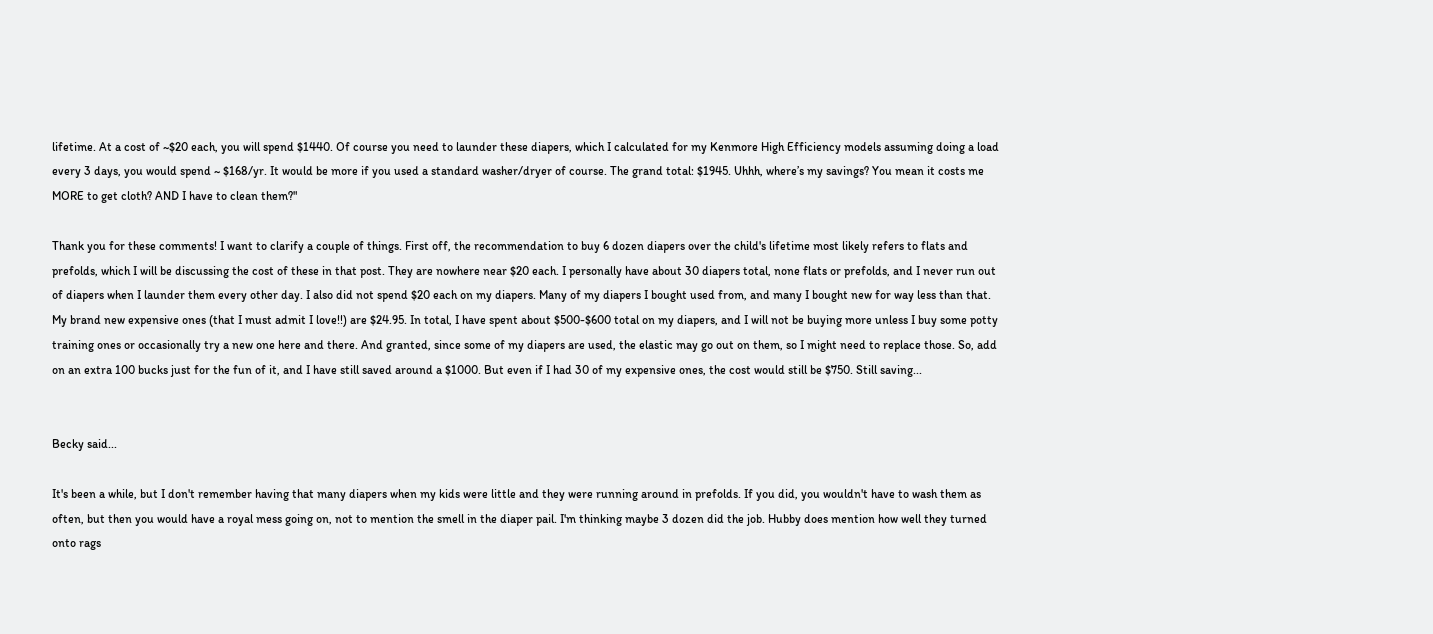lifetime. At a cost of ~$20 each, you will spend $1440. Of course you need to launder these diapers, which I calculated for my Kenmore High Efficiency models assuming doing a load every 3 days, you would spend ~ $168/yr. It would be more if you used a standard washer/dryer of course. The grand total: $1945. Uhhh, where’s my savings? You mean it costs me MORE to get cloth? AND I have to clean them?"

Thank you for these comments! I want to clarify a couple of things. First off, the recommendation to buy 6 dozen diapers over the child's lifetime most likely refers to flats and prefolds, which I will be discussing the cost of these in that post. They are nowhere near $20 each. I personally have about 30 diapers total, none flats or prefolds, and I never run out of diapers when I launder them every other day. I also did not spend $20 each on my diapers. Many of my diapers I bought used from, and many I bought new for way less than that. My brand new expensive ones (that I must admit I love!!) are $24.95. In total, I have spent about $500-$600 total on my diapers, and I will not be buying more unless I buy some potty training ones or occasionally try a new one here and there. And granted, since some of my diapers are used, the elastic may go out on them, so I might need to replace those. So, add on an extra 100 bucks just for the fun of it, and I have still saved around a $1000. But even if I had 30 of my expensive ones, the cost would still be $750. Still saving...


Becky said...

It's been a while, but I don't remember having that many diapers when my kids were little and they were running around in prefolds. If you did, you wouldn't have to wash them as often, but then you would have a royal mess going on, not to mention the smell in the diaper pail. I'm thinking maybe 3 dozen did the job. Hubby does mention how well they turned onto rags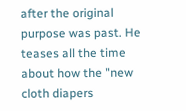after the original purpose was past. He teases all the time about how the "new cloth diapers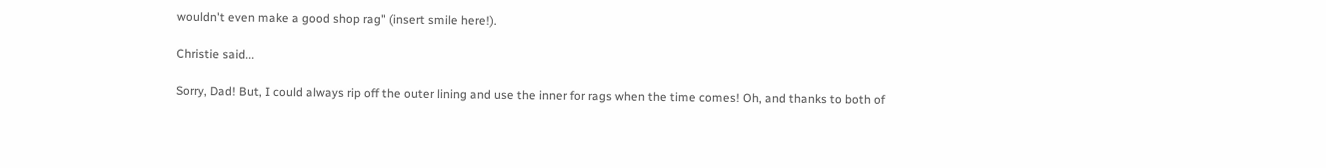wouldn't even make a good shop rag" (insert smile here!).

Christie said...

Sorry, Dad! But, I could always rip off the outer lining and use the inner for rags when the time comes! Oh, and thanks to both of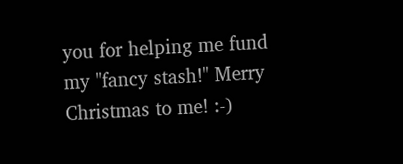you for helping me fund my "fancy stash!" Merry Christmas to me! :-)